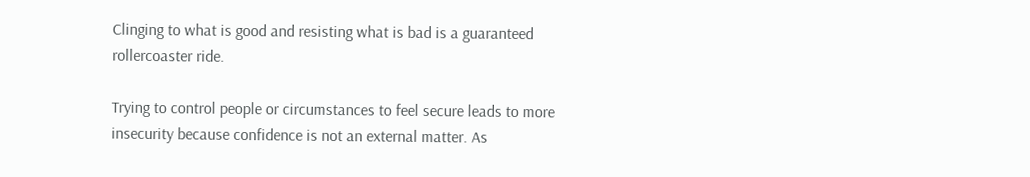Clinging to what is good and resisting what is bad is a guaranteed rollercoaster ride.

Trying to control people or circumstances to feel secure leads to more insecurity because confidence is not an external matter. As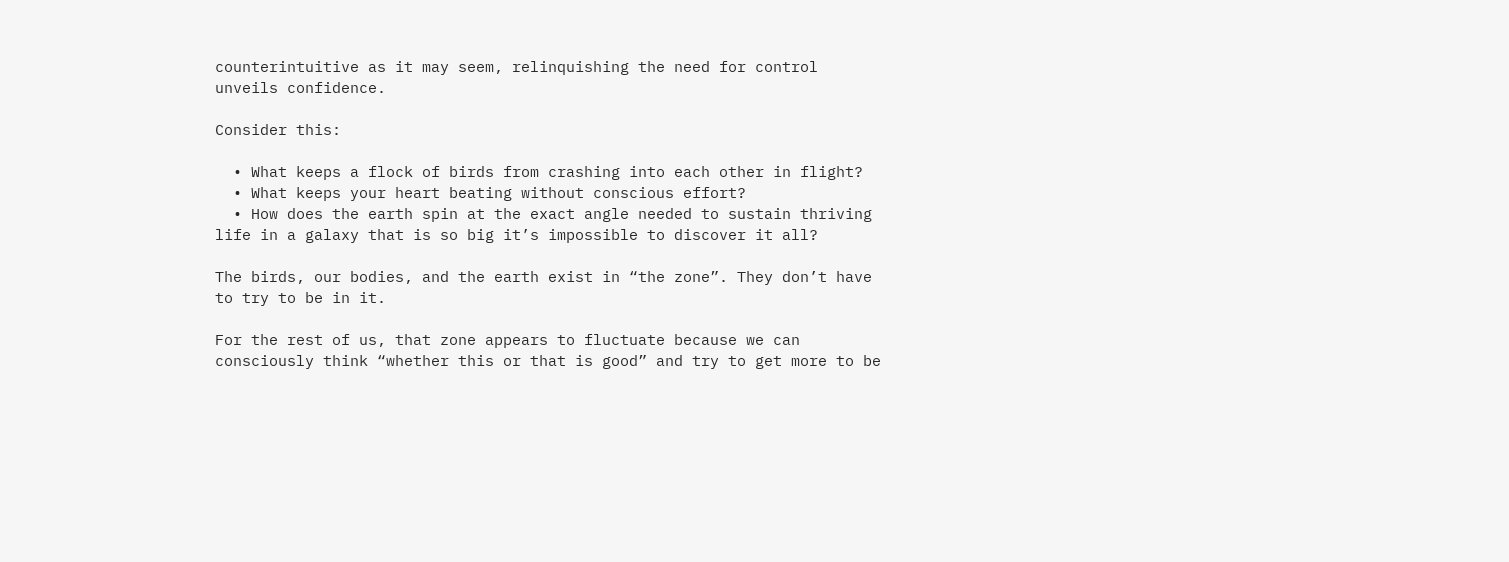counterintuitive as it may seem, relinquishing the need for control unveils confidence.

Consider this:

  • What keeps a flock of birds from crashing into each other in flight?
  • What keeps your heart beating without conscious effort?
  • How does the earth spin at the exact angle needed to sustain thriving life in a galaxy that is so big it’s impossible to discover it all?

The birds, our bodies, and the earth exist in “the zone”. They don’t have to try to be in it.

For the rest of us, that zone appears to fluctuate because we can consciously think “whether this or that is good” and try to get more to be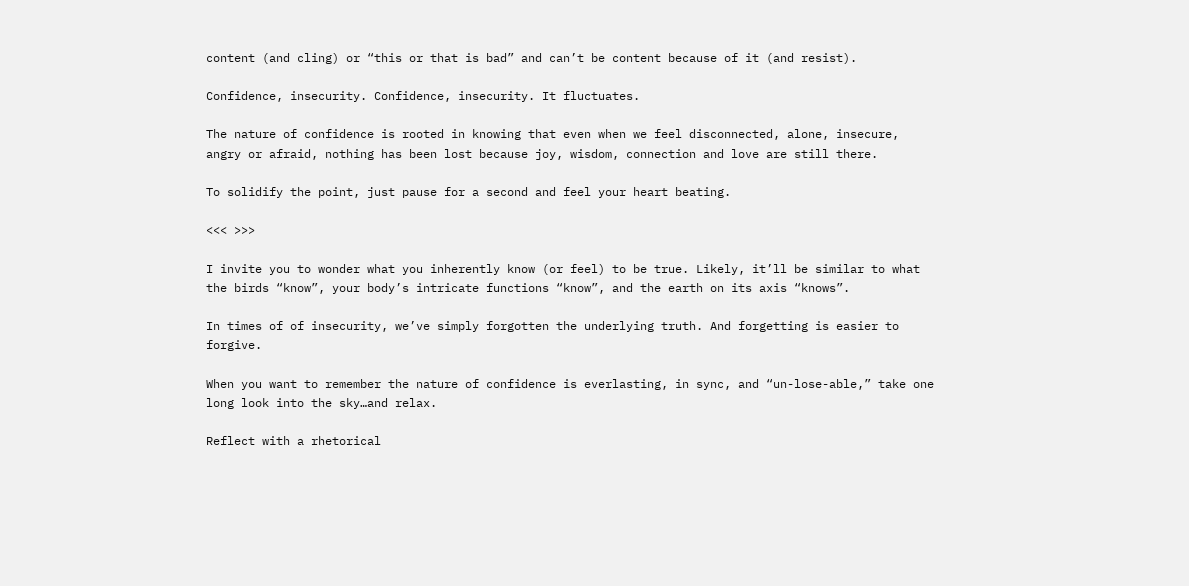content (and cling) or “this or that is bad” and can’t be content because of it (and resist).

Confidence, insecurity. Confidence, insecurity. It fluctuates.

The nature of confidence is rooted in knowing that even when we feel disconnected, alone, insecure, angry or afraid, nothing has been lost because joy, wisdom, connection and love are still there.

To solidify the point, just pause for a second and feel your heart beating.

<<< >>>

I invite you to wonder what you inherently know (or feel) to be true. Likely, it’ll be similar to what the birds “know”, your body’s intricate functions “know”, and the earth on its axis “knows”.

In times of of insecurity, we’ve simply forgotten the underlying truth. And forgetting is easier to forgive.

When you want to remember the nature of confidence is everlasting, in sync, and “un-lose-able,” take one long look into the sky…and relax.

Reflect with a rhetorical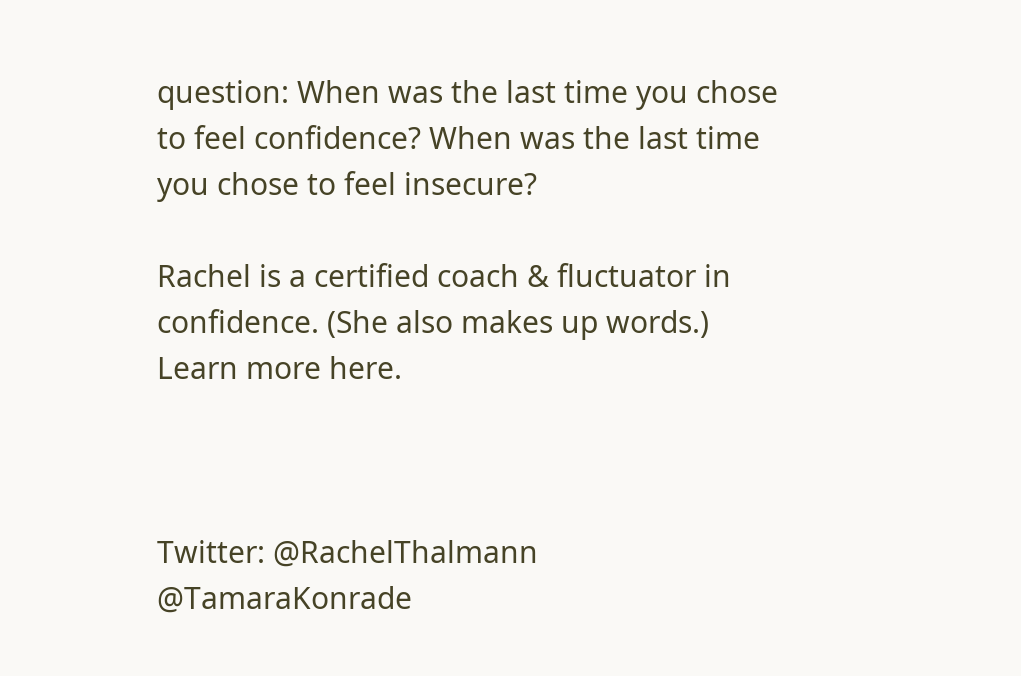question: When was the last time you chose to feel confidence? When was the last time you chose to feel insecure?

Rachel is a certified coach & fluctuator in confidence. (She also makes up words.) Learn more here.



Twitter: @RachelThalmann @TamaraKonrade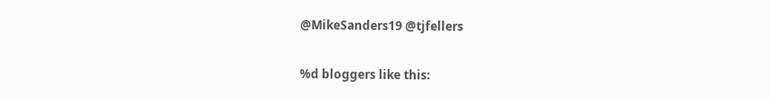@MikeSanders19 @tjfellers

%d bloggers like this: